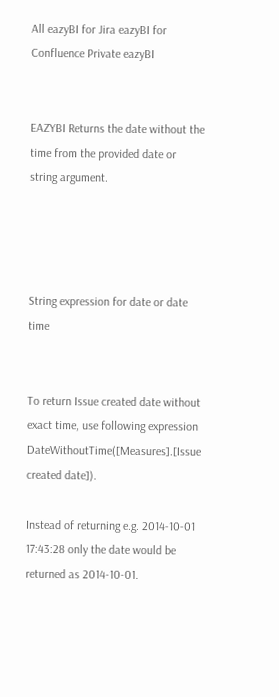All eazyBI for Jira eazyBI for Confluence Private eazyBI


EAZYBI Returns the date without the time from the provided date or string argument.




String expression for date or date time


To return Issue created date without exact time, use following expression DateWithoutTime([Measures].[Issue created date]).

Instead of returning e.g. 2014-10-01 17:43:28 only the date would be returned as 2014-10-01.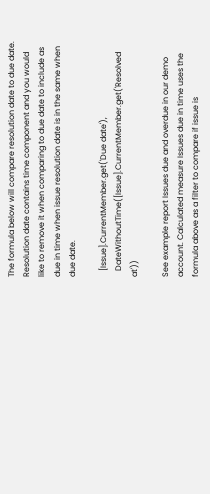The formula below will compare resolution date to due date. Resolution date contains time component and you would like to remove it when comparing to due date to include as due in time when issue resolution date is in the same when due date.

   [Issue].CurrentMember.get('Due date'),
   DateWithoutTime([Issue].CurrentMember.get('Resolved at'))

See example report Issues due and overdue in our demo account. Calculated measure Issues due in time uses the formula above as a filter to compare if issue is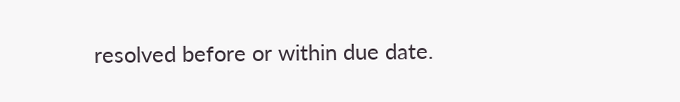resolved before or within due date.